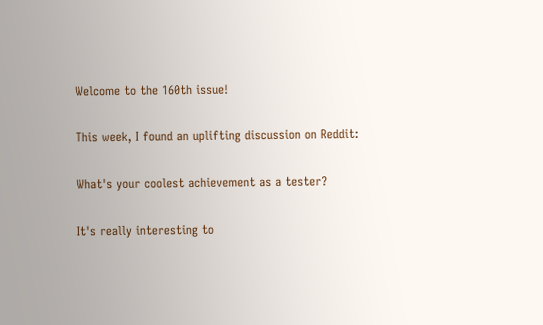Welcome to the 160th issue!

This week, I found an uplifting discussion on Reddit:

What's your coolest achievement as a tester?

It's really interesting to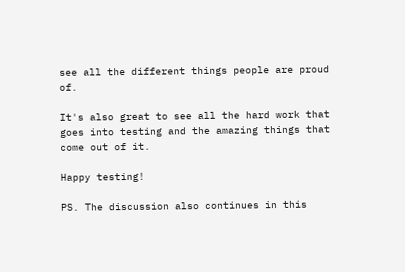see all the different things people are proud of.

It's also great to see all the hard work that goes into testing and the amazing things that come out of it.

Happy testing!

PS. The discussion also continues in this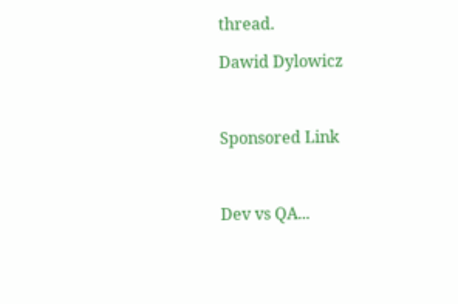thread.

Dawid Dylowicz



Sponsored Link



Dev vs QA...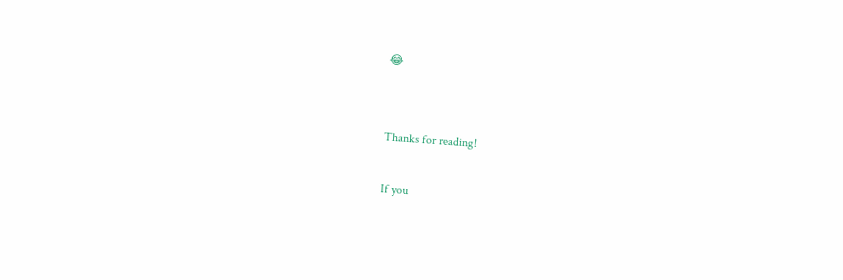😂


Thanks for reading!

If you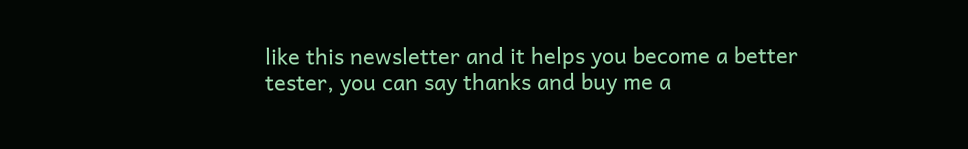like this newsletter and it helps you become a better tester, you can say thanks and buy me a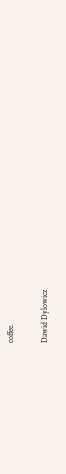coffee.

Dawid Dylowicz